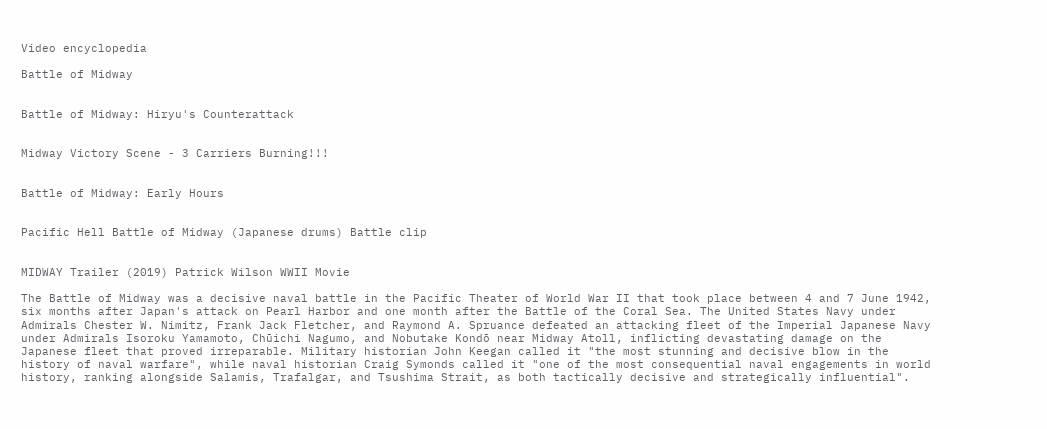Video encyclopedia

Battle of Midway


Battle of Midway: Hiryu's Counterattack


Midway Victory Scene - 3 Carriers Burning!!!


Battle of Midway: Early Hours


Pacific Hell Battle of Midway (Japanese drums) Battle clip


MIDWAY Trailer (2019) Patrick Wilson WWII Movie

The Battle of Midway was a decisive naval battle in the Pacific Theater of World War II that took place between 4 and 7 June 1942, six months after Japan's attack on Pearl Harbor and one month after the Battle of the Coral Sea. The United States Navy under Admirals Chester W. Nimitz, Frank Jack Fletcher, and Raymond A. Spruance defeated an attacking fleet of the Imperial Japanese Navy under Admirals Isoroku Yamamoto, Chūichi Nagumo, and Nobutake Kondō near Midway Atoll, inflicting devastating damage on the Japanese fleet that proved irreparable. Military historian John Keegan called it "the most stunning and decisive blow in the history of naval warfare", while naval historian Craig Symonds called it "one of the most consequential naval engagements in world history, ranking alongside Salamis, Trafalgar, and Tsushima Strait, as both tactically decisive and strategically influential".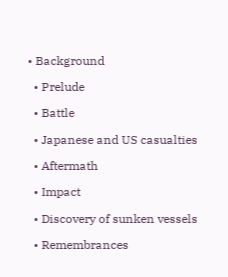• Background

  • Prelude

  • Battle

  • Japanese and US casualties

  • Aftermath

  • Impact

  • Discovery of sunken vessels

  • Remembrances